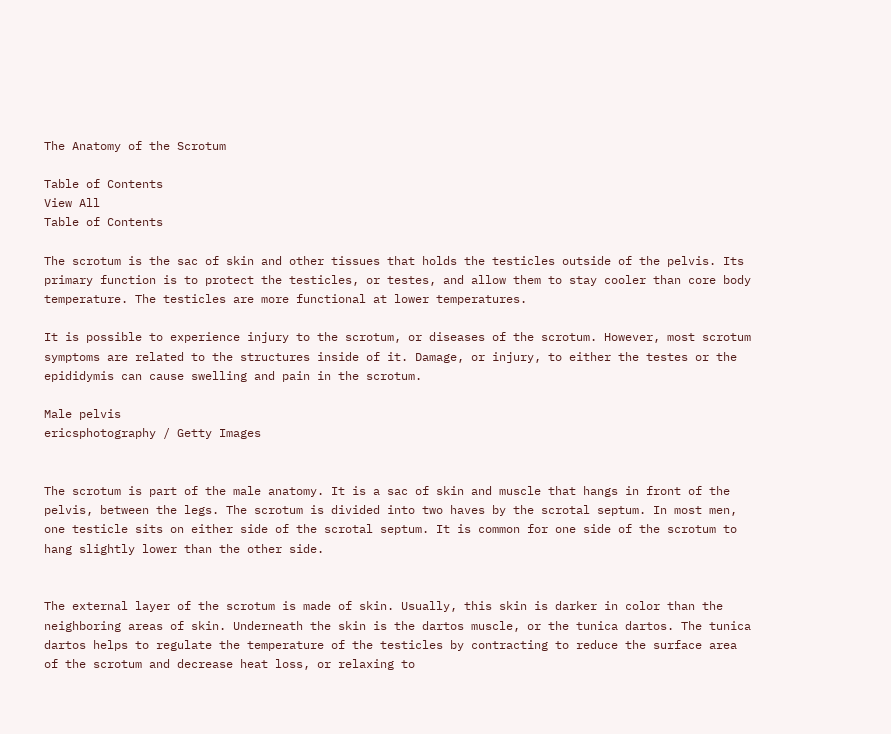The Anatomy of the Scrotum

Table of Contents
View All
Table of Contents

The scrotum is the sac of skin and other tissues that holds the testicles outside of the pelvis. Its primary function is to protect the testicles, or testes, and allow them to stay cooler than core body temperature. The testicles are more functional at lower temperatures.

It is possible to experience injury to the scrotum, or diseases of the scrotum. However, most scrotum symptoms are related to the structures inside of it. Damage, or injury, to either the testes or the epididymis can cause swelling and pain in the scrotum.

Male pelvis
ericsphotography / Getty Images


The scrotum is part of the male anatomy. It is a sac of skin and muscle that hangs in front of the pelvis, between the legs. The scrotum is divided into two haves by the scrotal septum. In most men, one testicle sits on either side of the scrotal septum. It is common for one side of the scrotum to hang slightly lower than the other side.


The external layer of the scrotum is made of skin. Usually, this skin is darker in color than the neighboring areas of skin. Underneath the skin is the dartos muscle, or the tunica dartos. The tunica dartos helps to regulate the temperature of the testicles by contracting to reduce the surface area of the scrotum and decrease heat loss, or relaxing to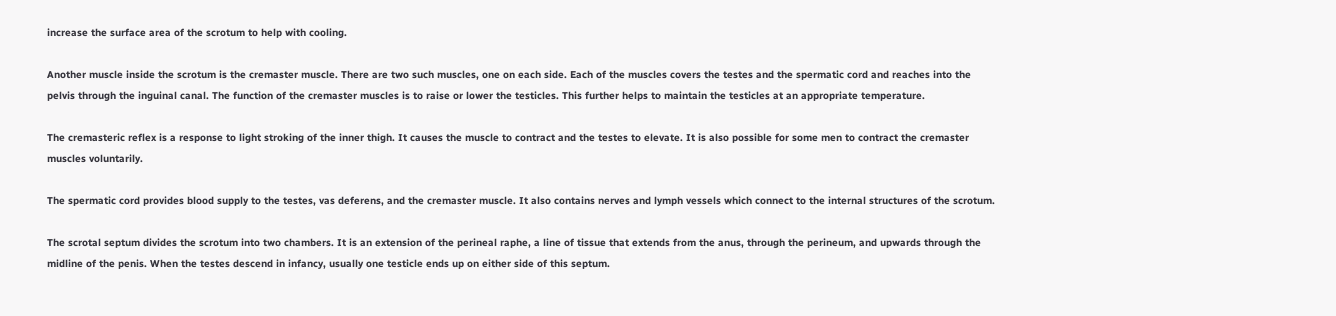increase the surface area of the scrotum to help with cooling.

Another muscle inside the scrotum is the cremaster muscle. There are two such muscles, one on each side. Each of the muscles covers the testes and the spermatic cord and reaches into the pelvis through the inguinal canal. The function of the cremaster muscles is to raise or lower the testicles. This further helps to maintain the testicles at an appropriate temperature.

The cremasteric reflex is a response to light stroking of the inner thigh. It causes the muscle to contract and the testes to elevate. It is also possible for some men to contract the cremaster muscles voluntarily.

The spermatic cord provides blood supply to the testes, vas deferens, and the cremaster muscle. It also contains nerves and lymph vessels which connect to the internal structures of the scrotum.

The scrotal septum divides the scrotum into two chambers. It is an extension of the perineal raphe, a line of tissue that extends from the anus, through the perineum, and upwards through the midline of the penis. When the testes descend in infancy, usually one testicle ends up on either side of this septum.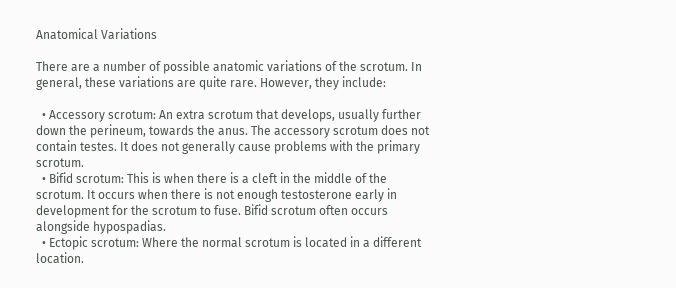Anatomical Variations

There are a number of possible anatomic variations of the scrotum. In general, these variations are quite rare. However, they include:

  • Accessory scrotum: An extra scrotum that develops, usually further down the perineum, towards the anus. The accessory scrotum does not contain testes. It does not generally cause problems with the primary scrotum.
  • Bifid scrotum: This is when there is a cleft in the middle of the scrotum. It occurs when there is not enough testosterone early in development for the scrotum to fuse. Bifid scrotum often occurs alongside hypospadias.
  • Ectopic scrotum: Where the normal scrotum is located in a different location.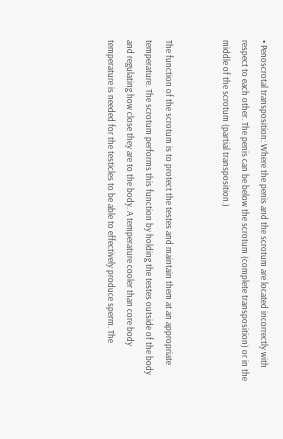• Penoscrotal transposition: Where the penis and the scrotum are located incorrectly with respect to each other. The penis can be below the scrotum (complete transposition) or in the middle of the scrotum (partial transposition.)


The function of the scrotum is to protect the testes and maintain them at an appropriate temperature. The scrotum performs this function by holding the testes outside of the body and regulating how close they are to the body. A temperature cooler than core body temperature is needed for the testicles to be able to effectively produce sperm. The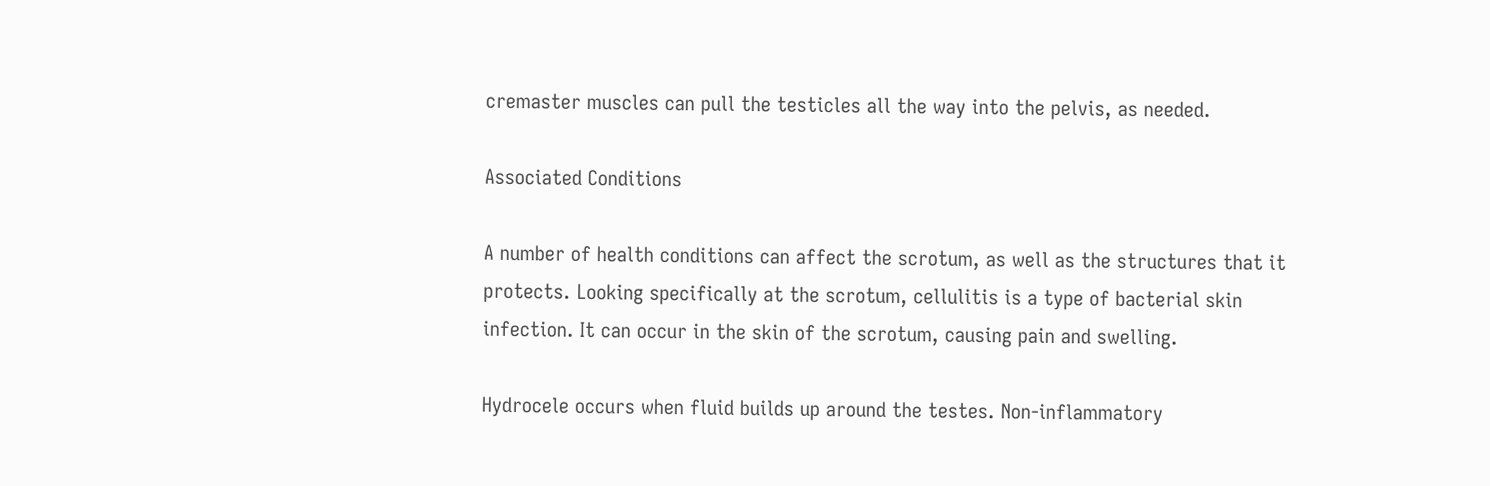cremaster muscles can pull the testicles all the way into the pelvis, as needed.

Associated Conditions

A number of health conditions can affect the scrotum, as well as the structures that it protects. Looking specifically at the scrotum, cellulitis is a type of bacterial skin infection. It can occur in the skin of the scrotum, causing pain and swelling.

Hydrocele occurs when fluid builds up around the testes. Non-inflammatory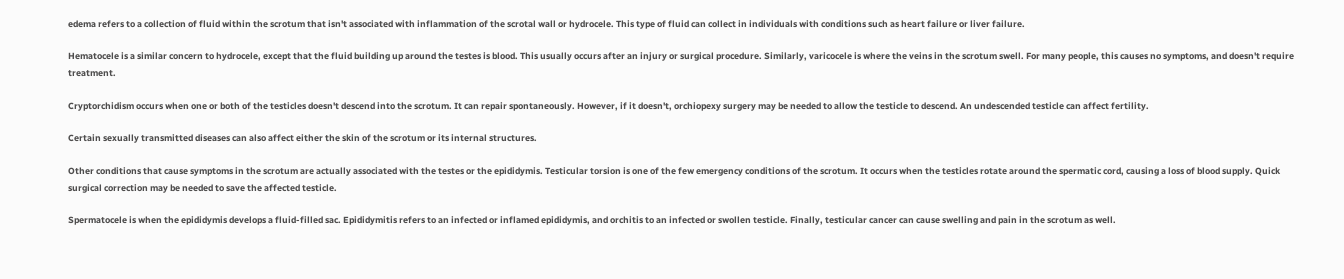edema refers to a collection of fluid within the scrotum that isn't associated with inflammation of the scrotal wall or hydrocele. This type of fluid can collect in individuals with conditions such as heart failure or liver failure.

Hematocele is a similar concern to hydrocele, except that the fluid building up around the testes is blood. This usually occurs after an injury or surgical procedure. Similarly, varicocele is where the veins in the scrotum swell. For many people, this causes no symptoms, and doesn't require treatment.

Cryptorchidism occurs when one or both of the testicles doesn't descend into the scrotum. It can repair spontaneously. However, if it doesn't, orchiopexy surgery may be needed to allow the testicle to descend. An undescended testicle can affect fertility.

Certain sexually transmitted diseases can also affect either the skin of the scrotum or its internal structures.

Other conditions that cause symptoms in the scrotum are actually associated with the testes or the epididymis. Testicular torsion is one of the few emergency conditions of the scrotum. It occurs when the testicles rotate around the spermatic cord, causing a loss of blood supply. Quick surgical correction may be needed to save the affected testicle.

Spermatocele is when the epididymis develops a fluid-filled sac. Epididymitis refers to an infected or inflamed epididymis, and orchitis to an infected or swollen testicle. Finally, testicular cancer can cause swelling and pain in the scrotum as well.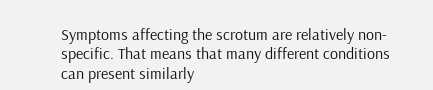Symptoms affecting the scrotum are relatively non-specific. That means that many different conditions can present similarly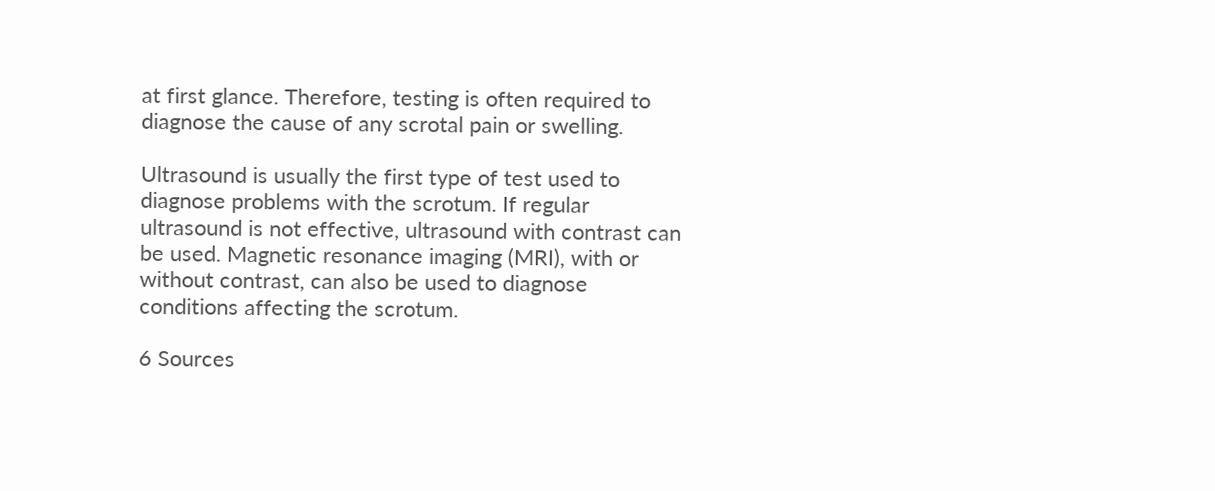at first glance. Therefore, testing is often required to diagnose the cause of any scrotal pain or swelling.

Ultrasound is usually the first type of test used to diagnose problems with the scrotum. If regular ultrasound is not effective, ultrasound with contrast can be used. Magnetic resonance imaging (MRI), with or without contrast, can also be used to diagnose conditions affecting the scrotum.

6 Sources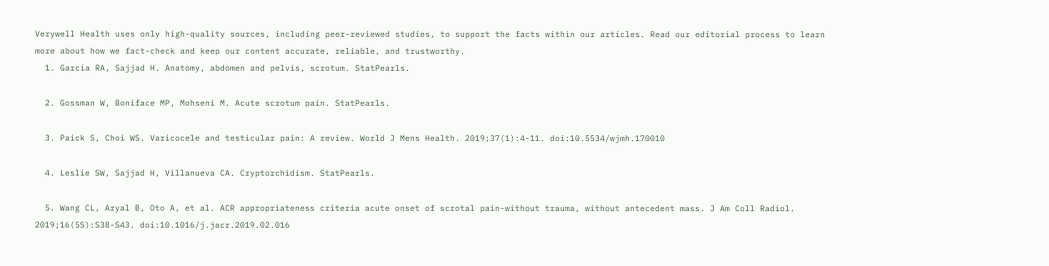Verywell Health uses only high-quality sources, including peer-reviewed studies, to support the facts within our articles. Read our editorial process to learn more about how we fact-check and keep our content accurate, reliable, and trustworthy.
  1. Garcia RA, Sajjad H. Anatomy, abdomen and pelvis, scrotum. StatPearls.

  2. Gossman W, Boniface MP, Mohseni M. Acute scrotum pain. StatPearls.

  3. Paick S, Choi WS. Varicocele and testicular pain: A review. World J Mens Health. 2019;37(1):4-11. doi:10.5534/wjmh.170010

  4. Leslie SW, Sajjad H, Villanueva CA. Cryptorchidism. StatPearls.

  5. Wang CL, Aryal B, Oto A, et al. ACR appropriateness criteria acute onset of scrotal pain-without trauma, without antecedent mass. J Am Coll Radiol. 2019;16(5S):S38-S43. doi:10.1016/j.jacr.2019.02.016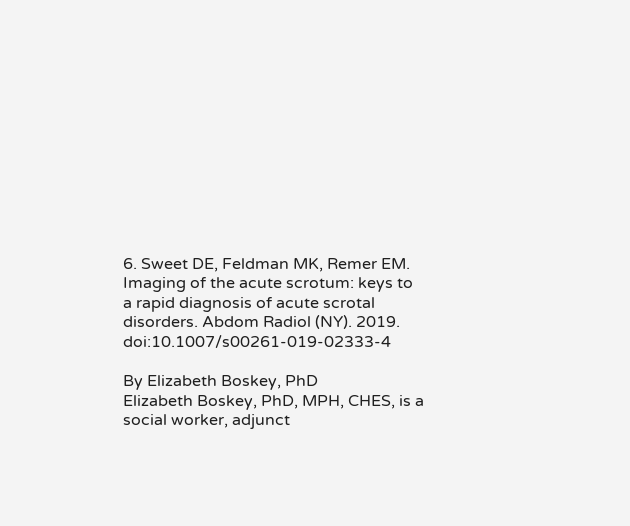6. Sweet DE, Feldman MK, Remer EM. Imaging of the acute scrotum: keys to a rapid diagnosis of acute scrotal disorders. Abdom Radiol (NY). 2019. doi:10.1007/s00261-019-02333-4

By Elizabeth Boskey, PhD
Elizabeth Boskey, PhD, MPH, CHES, is a social worker, adjunct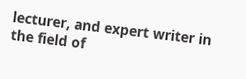lecturer, and expert writer in the field of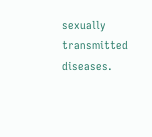sexually transmitted diseases.